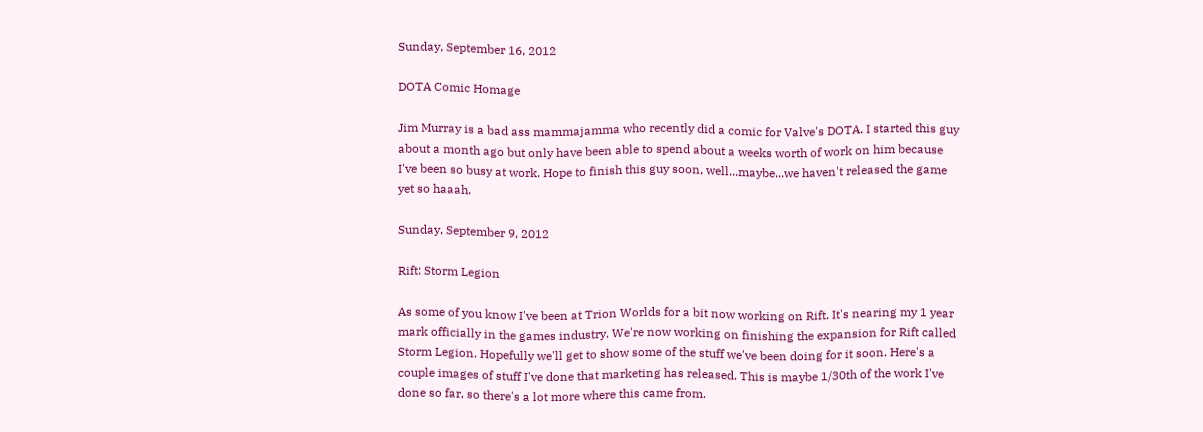Sunday, September 16, 2012

DOTA Comic Homage

Jim Murray is a bad ass mammajamma who recently did a comic for Valve's DOTA. I started this guy about a month ago but only have been able to spend about a weeks worth of work on him because I've been so busy at work. Hope to finish this guy soon, well...maybe...we haven't released the game yet so haaah.

Sunday, September 9, 2012

Rift: Storm Legion

As some of you know I've been at Trion Worlds for a bit now working on Rift. It's nearing my 1 year mark officially in the games industry. We're now working on finishing the expansion for Rift called Storm Legion. Hopefully we'll get to show some of the stuff we've been doing for it soon. Here's a couple images of stuff I've done that marketing has released. This is maybe 1/30th of the work I've done so far, so there's a lot more where this came from.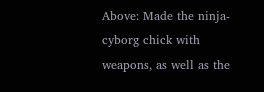Above: Made the ninja-cyborg chick with weapons, as well as the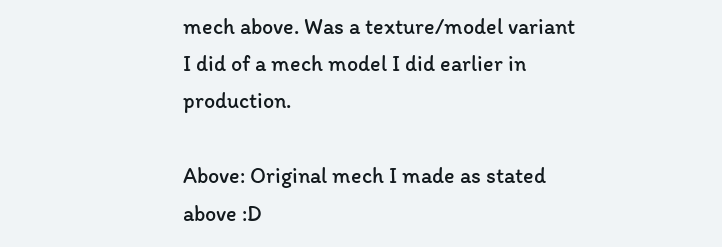mech above. Was a texture/model variant I did of a mech model I did earlier in production.

Above: Original mech I made as stated above :D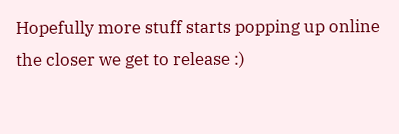Hopefully more stuff starts popping up online the closer we get to release :)